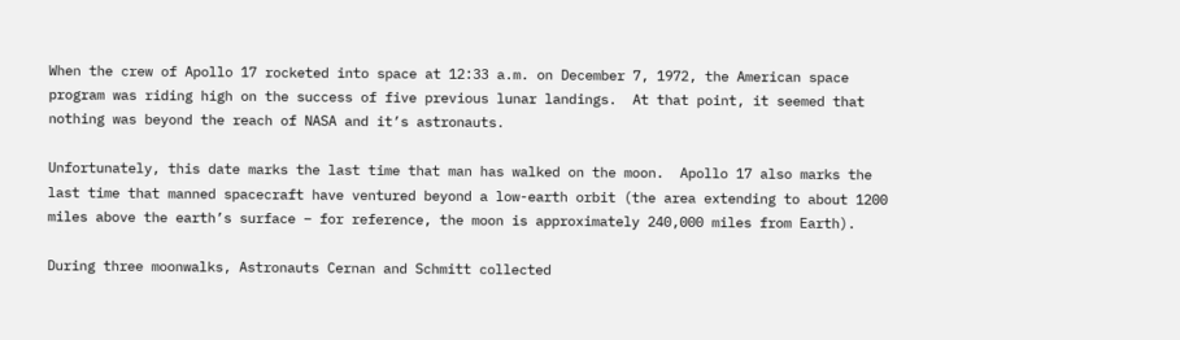When the crew of Apollo 17 rocketed into space at 12:33 a.m. on December 7, 1972, the American space program was riding high on the success of five previous lunar landings.  At that point, it seemed that nothing was beyond the reach of NASA and it’s astronauts.

Unfortunately, this date marks the last time that man has walked on the moon.  Apollo 17 also marks the last time that manned spacecraft have ventured beyond a low-earth orbit (the area extending to about 1200 miles above the earth’s surface – for reference, the moon is approximately 240,000 miles from Earth).

During three moonwalks, Astronauts Cernan and Schmitt collected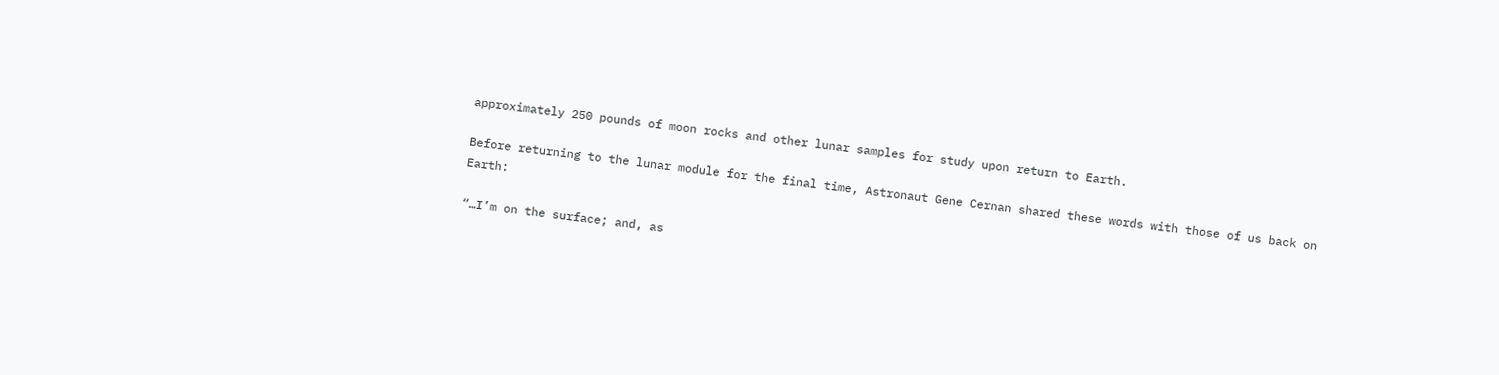approximately 250 pounds of moon rocks and other lunar samples for study upon return to Earth.

Before returning to the lunar module for the final time, Astronaut Gene Cernan shared these words with those of us back on Earth:

“…I’m on the surface; and, as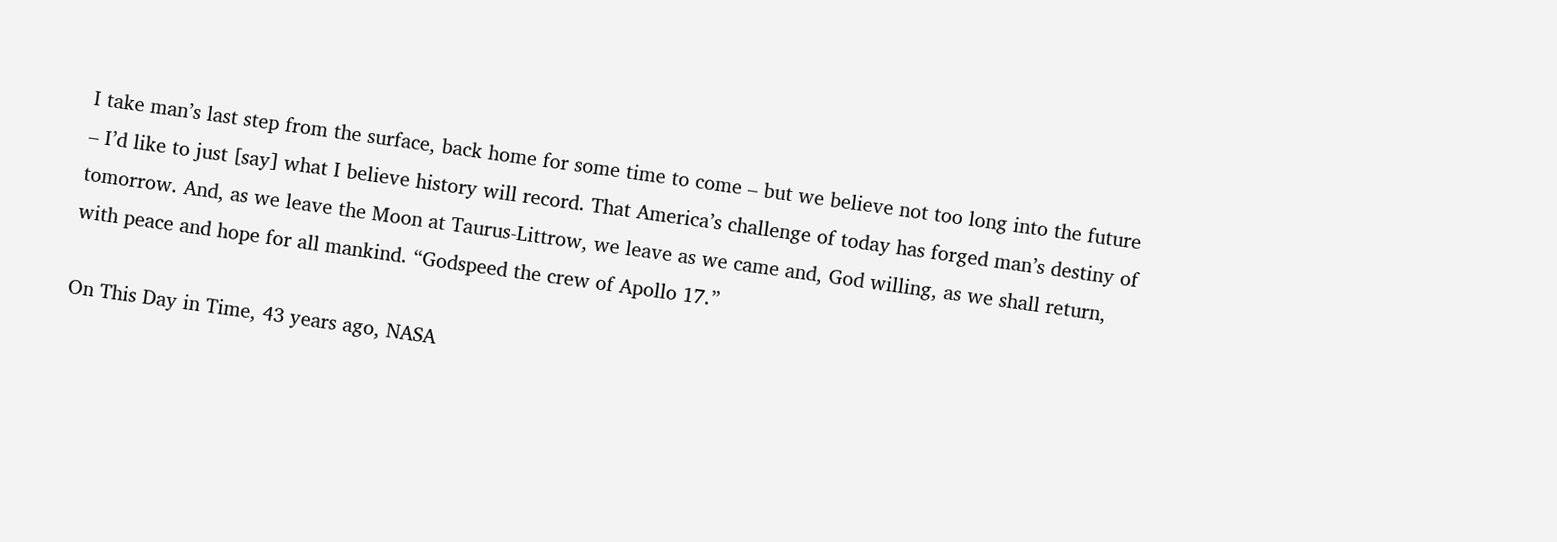I take man’s last step from the surface, back home for some time to come – but we believe not too long into the future – I’d like to just [say] what I believe history will record. That America’s challenge of today has forged man’s destiny of tomorrow. And, as we leave the Moon at Taurus-Littrow, we leave as we came and, God willing, as we shall return, with peace and hope for all mankind. “Godspeed the crew of Apollo 17.”

On This Day in Time, 43 years ago, NASA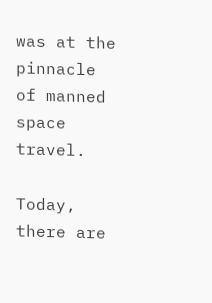was at the pinnacle of manned space travel.

Today, there are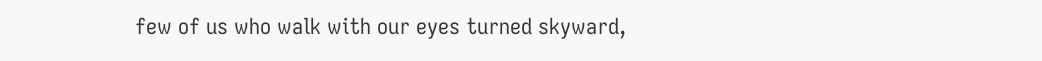few of us who walk with our eyes turned skyward,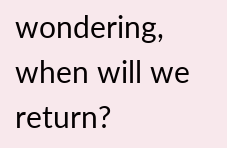wondering, when will we return?